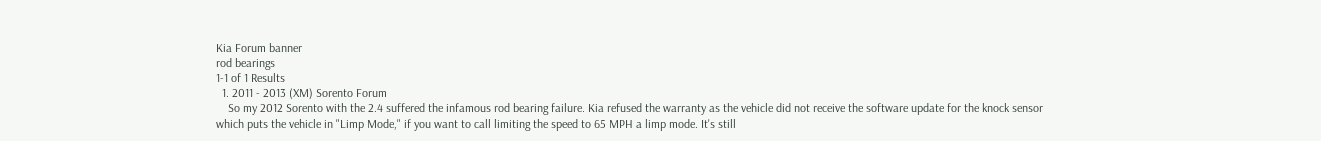Kia Forum banner
rod bearings
1-1 of 1 Results
  1. 2011 - 2013 (XM) Sorento Forum
    So my 2012 Sorento with the 2.4 suffered the infamous rod bearing failure. Kia refused the warranty as the vehicle did not receive the software update for the knock sensor which puts the vehicle in "Limp Mode," if you want to call limiting the speed to 65 MPH a limp mode. It's still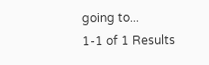going to...
1-1 of 1 Results